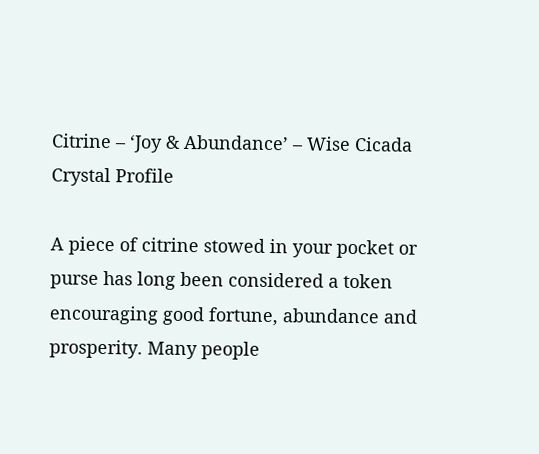Citrine – ‘Joy & Abundance’ – Wise Cicada Crystal Profile

A piece of citrine stowed in your pocket or purse has long been considered a token encouraging good fortune, abundance and prosperity. Many people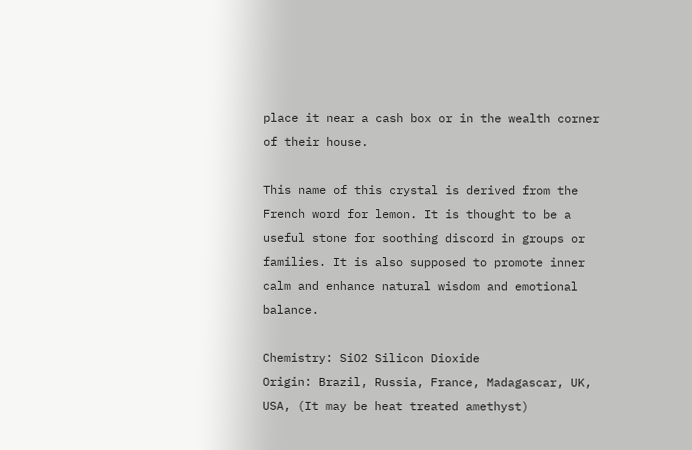place it near a cash box or in the wealth corner of their house.

This name of this crystal is derived from the French word for lemon. It is thought to be a useful stone for soothing discord in groups or families. It is also supposed to promote inner calm and enhance natural wisdom and emotional balance.

Chemistry: SiO2 Silicon Dioxide
Origin: Brazil, Russia, France, Madagascar, UK, USA, (It may be heat treated amethyst)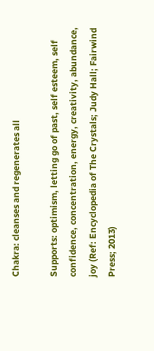Chakra: cleanses and regenerates all

Supports: optimism, letting go of past, self esteem, self confidence, concentration, energy, creativity, abundance, joy (Ref: Encyclopedia of The Crystals; Judy Hall; Fairwind Press; 2013)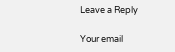Leave a Reply

Your email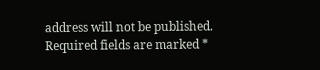address will not be published. Required fields are marked *